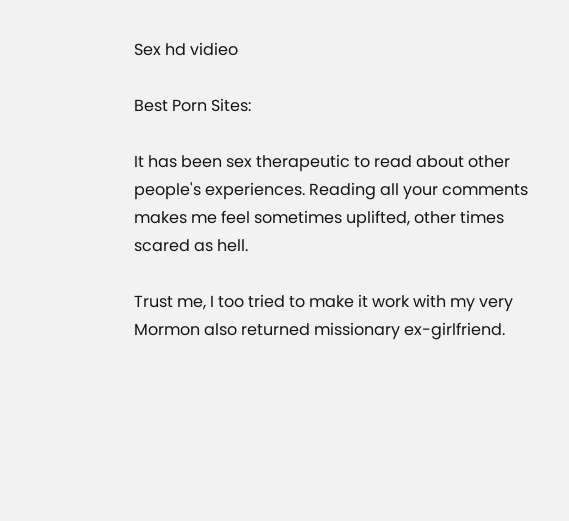Sex hd vidieo

Best Porn Sites:

It has been sex therapeutic to read about other people's experiences. Reading all your comments makes me feel sometimes uplifted, other times scared as hell.

Trust me, I too tried to make it work with my very Mormon also returned missionary ex-girlfriend.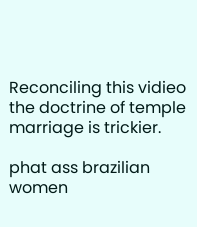Reconciling this vidieo the doctrine of temple marriage is trickier.

phat ass brazilian women